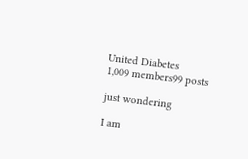United Diabetes
1,009 members99 posts

just wondering

I am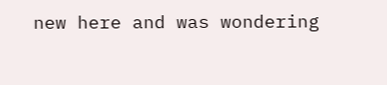new here and was wondering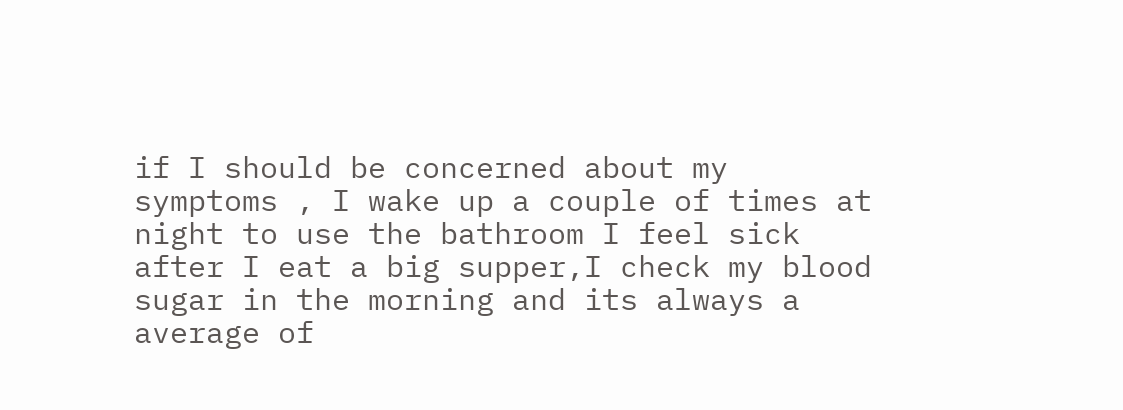if I should be concerned about my symptoms , I wake up a couple of times at night to use the bathroom I feel sick after I eat a big supper,I check my blood sugar in the morning and its always a average of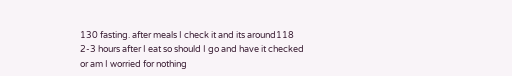130 fasting. after meals I check it and its around118 2-3 hours after I eat so should I go and have it checked or am I worried for nothing